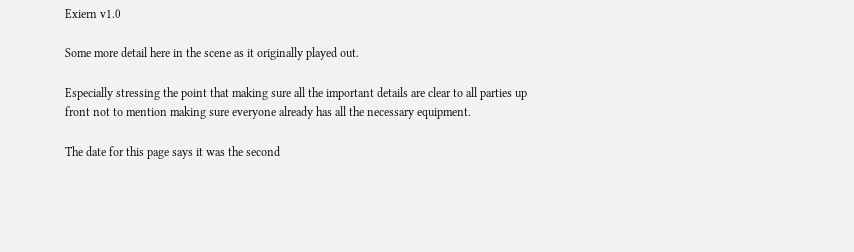Exiern v1.0

Some more detail here in the scene as it originally played out.

Especially stressing the point that making sure all the important details are clear to all parties up front not to mention making sure everyone already has all the necessary equipment.

The date for this page says it was the second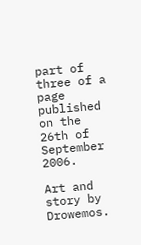part of three of a page published on the 26th of September 2006.

Art and story by Drowemos.